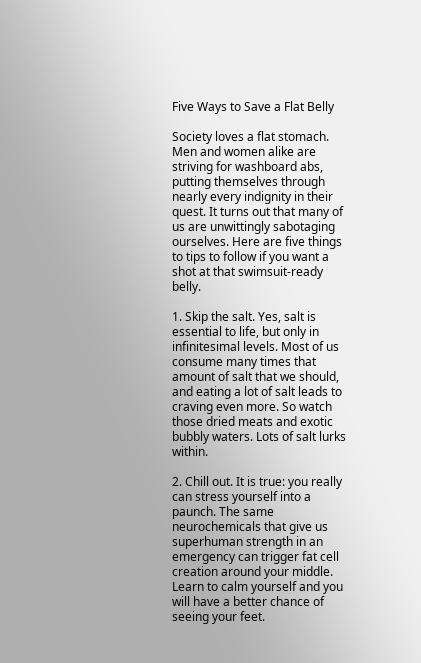Five Ways to Save a Flat Belly

Society loves a flat stomach. Men and women alike are striving for washboard abs, putting themselves through nearly every indignity in their quest. It turns out that many of us are unwittingly sabotaging ourselves. Here are five things to tips to follow if you want a shot at that swimsuit-ready belly.

1. Skip the salt. Yes, salt is essential to life, but only in infinitesimal levels. Most of us consume many times that amount of salt that we should, and eating a lot of salt leads to craving even more. So watch those dried meats and exotic bubbly waters. Lots of salt lurks within.

2. Chill out. It is true: you really can stress yourself into a paunch. The same neurochemicals that give us superhuman strength in an emergency can trigger fat cell creation around your middle. Learn to calm yourself and you will have a better chance of seeing your feet.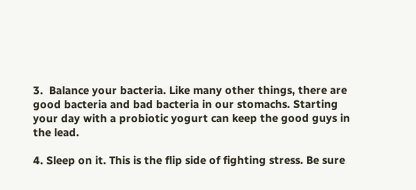3.  Balance your bacteria. Like many other things, there are good bacteria and bad bacteria in our stomachs. Starting your day with a probiotic yogurt can keep the good guys in the lead.

4. Sleep on it. This is the flip side of fighting stress. Be sure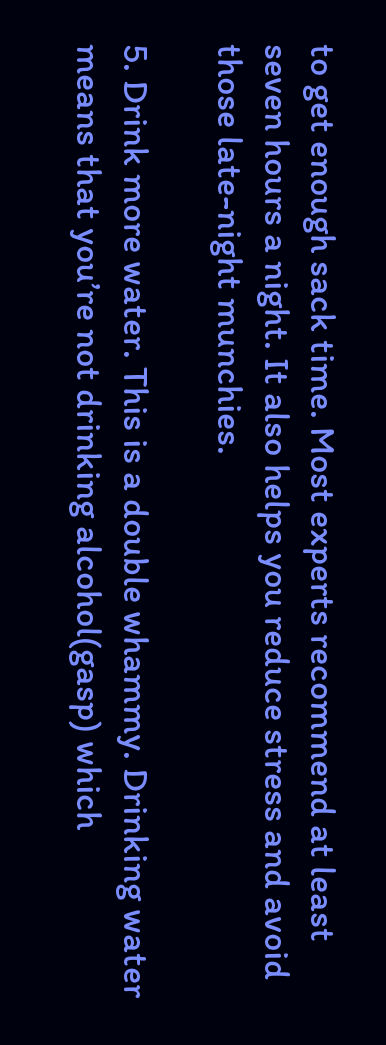to get enough sack time. Most experts recommend at least seven hours a night. It also helps you reduce stress and avoid those late-night munchies.

5. Drink more water. This is a double whammy. Drinking water means that you’re not drinking alcohol(gasp) which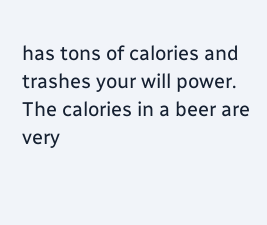has tons of calories and trashes your will power. The calories in a beer are very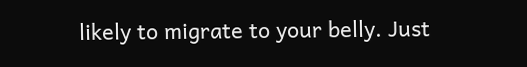likely to migrate to your belly. Just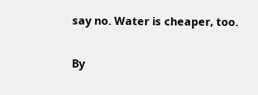say no. Water is cheaper, too.

By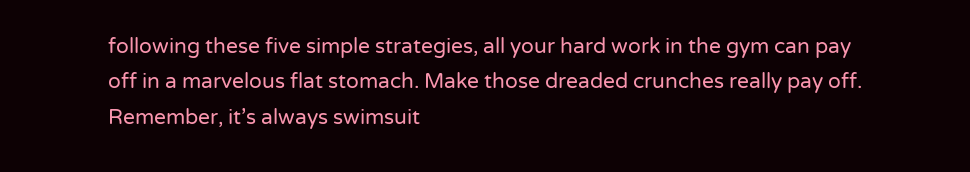following these five simple strategies, all your hard work in the gym can pay off in a marvelous flat stomach. Make those dreaded crunches really pay off. Remember, it’s always swimsuit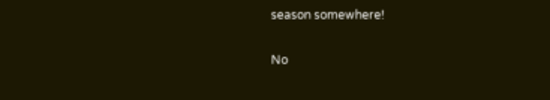season somewhere!

No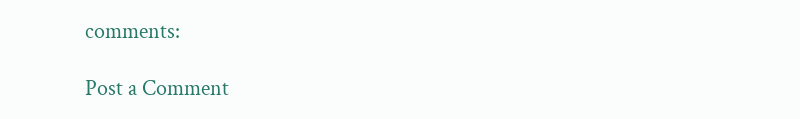comments:

Post a Comment